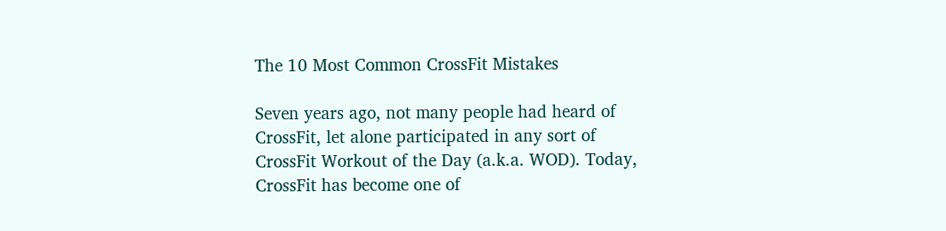The 10 Most Common CrossFit Mistakes

Seven years ago, not many people had heard of CrossFit, let alone participated in any sort of CrossFit Workout of the Day (a.k.a. WOD). Today, CrossFit has become one of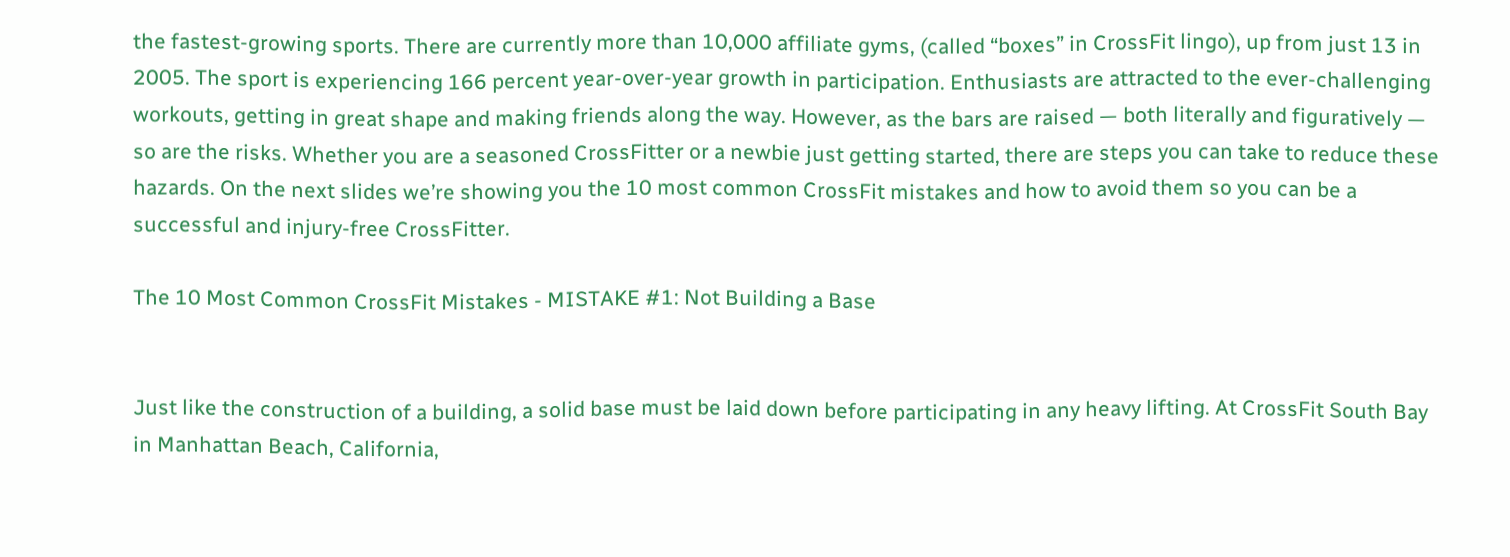the fastest-growing sports. There are currently more than 10,000 affiliate gyms, (called “boxes” in CrossFit lingo), up from just 13 in 2005. The sport is experiencing 166 percent year-over-year growth in participation. Enthusiasts are attracted to the ever-challenging workouts, getting in great shape and making friends along the way. However, as the bars are raised — both literally and figuratively — so are the risks. Whether you are a seasoned CrossFitter or a newbie just getting started, there are steps you can take to reduce these hazards. On the next slides we’re showing you the 10 most common CrossFit mistakes and how to avoid them so you can be a successful and injury-free CrossFitter.

The 10 Most Common CrossFit Mistakes - MISTAKE #1: Not Building a Base


Just like the construction of a building, a solid base must be laid down before participating in any heavy lifting. At CrossFit South Bay in Manhattan Beach, California,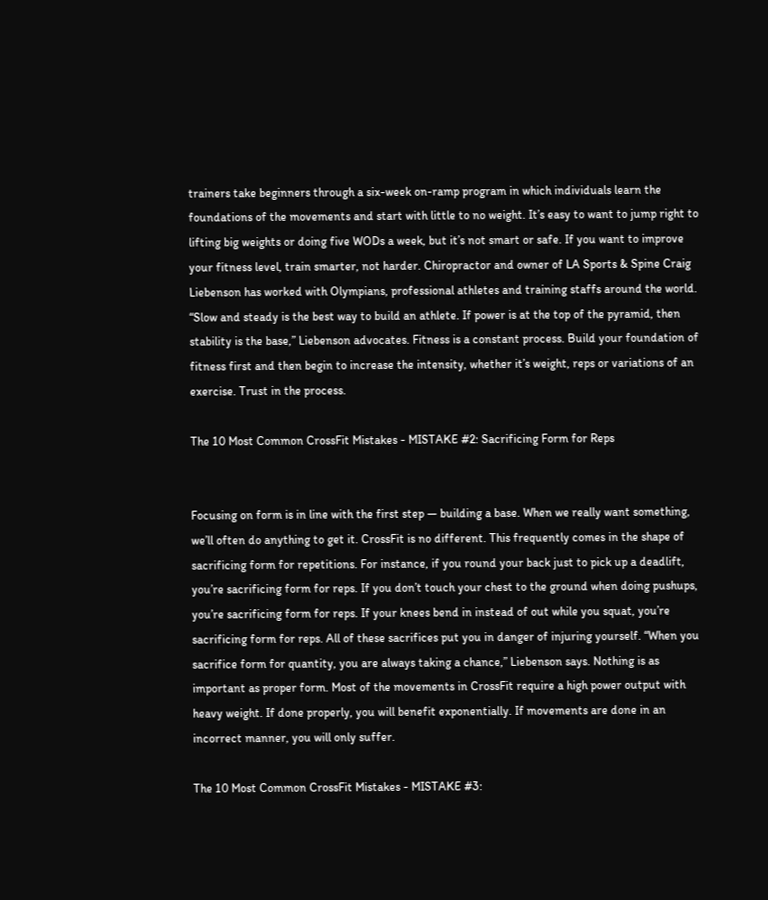trainers take beginners through a six-week on-ramp program in which individuals learn the foundations of the movements and start with little to no weight. It’s easy to want to jump right to lifting big weights or doing five WODs a week, but it’s not smart or safe. If you want to improve your fitness level, train smarter, not harder. Chiropractor and owner of LA Sports & Spine Craig Liebenson has worked with Olympians, professional athletes and training staffs around the world. “Slow and steady is the best way to build an athlete. If power is at the top of the pyramid, then stability is the base,” Liebenson advocates. Fitness is a constant process. Build your foundation of fitness first and then begin to increase the intensity, whether it’s weight, reps or variations of an exercise. Trust in the process.

The 10 Most Common CrossFit Mistakes - MISTAKE #2: Sacrificing Form for Reps


Focusing on form is in line with the first step — building a base. When we really want something, we’ll often do anything to get it. CrossFit is no different. This frequently comes in the shape of sacrificing form for repetitions. For instance, if you round your back just to pick up a deadlift, you’re sacrificing form for reps. If you don’t touch your chest to the ground when doing pushups, you’re sacrificing form for reps. If your knees bend in instead of out while you squat, you’re sacrificing form for reps. All of these sacrifices put you in danger of injuring yourself. “When you sacrifice form for quantity, you are always taking a chance,” Liebenson says. Nothing is as important as proper form. Most of the movements in CrossFit require a high power output with heavy weight. If done properly, you will benefit exponentially. If movements are done in an incorrect manner, you will only suffer.

The 10 Most Common CrossFit Mistakes - MISTAKE #3: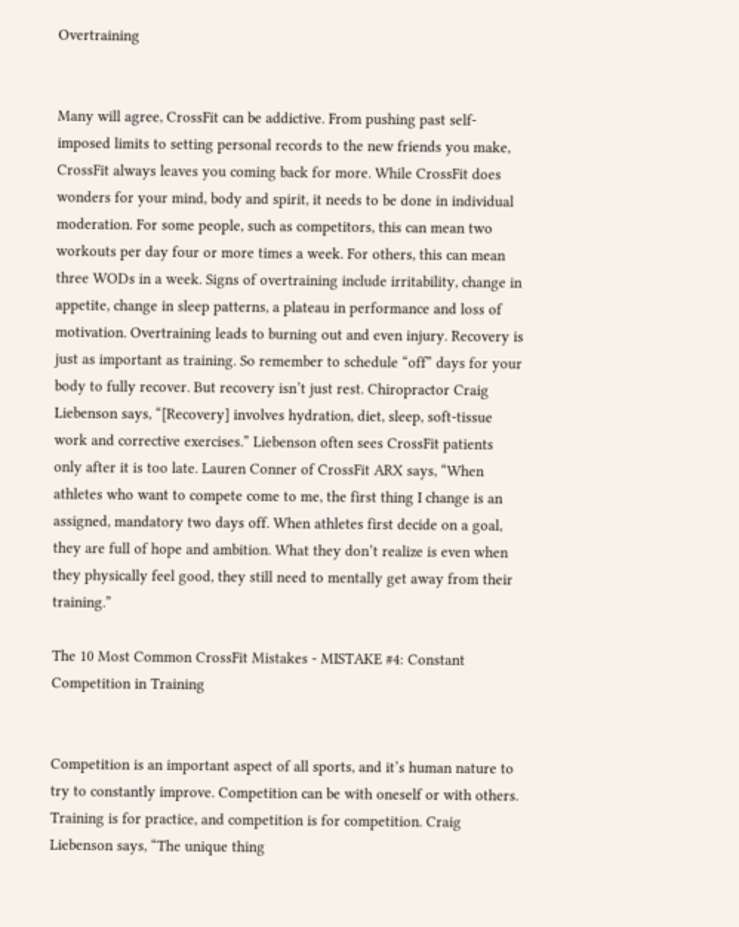Overtraining


Many will agree, CrossFit can be addictive. From pushing past self-imposed limits to setting personal records to the new friends you make, CrossFit always leaves you coming back for more. While CrossFit does wonders for your mind, body and spirit, it needs to be done in individual moderation. For some people, such as competitors, this can mean two workouts per day four or more times a week. For others, this can mean three WODs in a week. Signs of overtraining include irritability, change in appetite, change in sleep patterns, a plateau in performance and loss of motivation. Overtraining leads to burning out and even injury. Recovery is just as important as training. So remember to schedule “off” days for your body to fully recover. But recovery isn’t just rest. Chiropractor Craig Liebenson says, “[Recovery] involves hydration, diet, sleep, soft-tissue work and corrective exercises.” Liebenson often sees CrossFit patients only after it is too late. Lauren Conner of CrossFit ARX says, “When athletes who want to compete come to me, the first thing I change is an assigned, mandatory two days off. When athletes first decide on a goal, they are full of hope and ambition. What they don’t realize is even when they physically feel good, they still need to mentally get away from their training.”

The 10 Most Common CrossFit Mistakes - MISTAKE #4: Constant Competition in Training


Competition is an important aspect of all sports, and it’s human nature to try to constantly improve. Competition can be with oneself or with others. Training is for practice, and competition is for competition. Craig Liebenson says, “The unique thing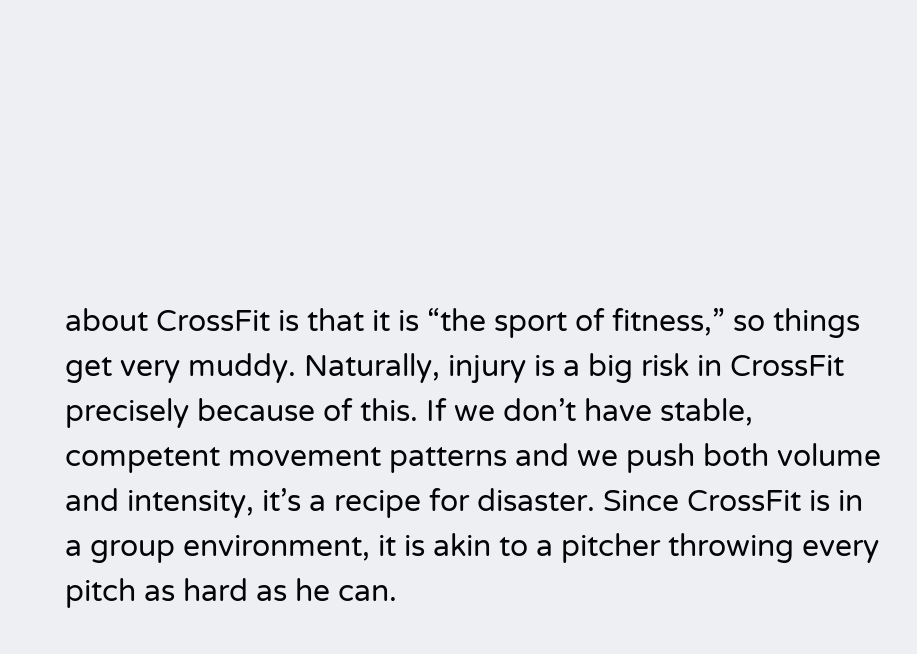about CrossFit is that it is “the sport of fitness,” so things get very muddy. Naturally, injury is a big risk in CrossFit precisely because of this. If we don’t have stable, competent movement patterns and we push both volume and intensity, it’s a recipe for disaster. Since CrossFit is in a group environment, it is akin to a pitcher throwing every pitch as hard as he can.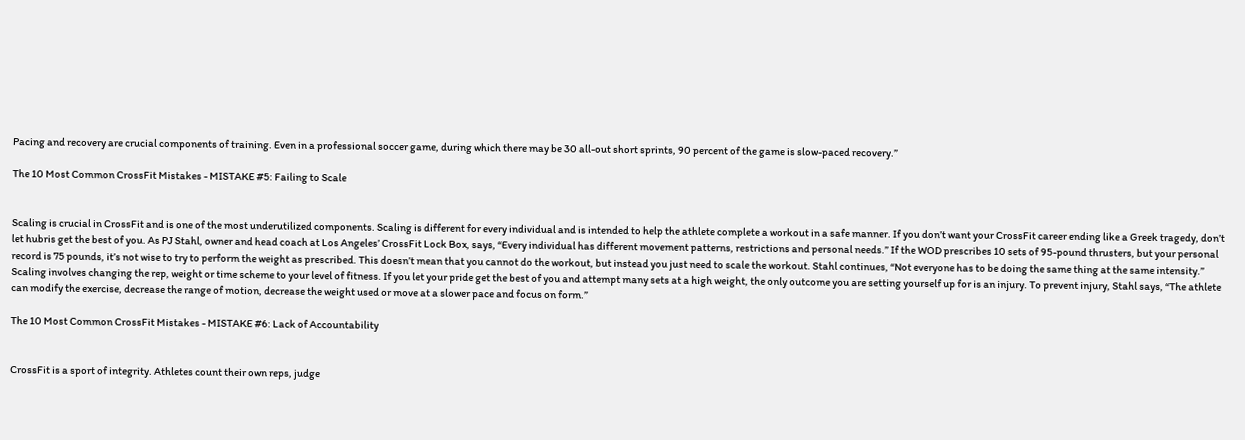Pacing and recovery are crucial components of training. Even in a professional soccer game, during which there may be 30 all-out short sprints, 90 percent of the game is slow-paced recovery.”

The 10 Most Common CrossFit Mistakes - MISTAKE #5: Failing to Scale


Scaling is crucial in CrossFit and is one of the most underutilized components. Scaling is different for every individual and is intended to help the athlete complete a workout in a safe manner. If you don’t want your CrossFit career ending like a Greek tragedy, don’t let hubris get the best of you. As PJ Stahl, owner and head coach at Los Angeles’ CrossFit Lock Box, says, “Every individual has different movement patterns, restrictions and personal needs.” If the WOD prescribes 10 sets of 95-pound thrusters, but your personal record is 75 pounds, it’s not wise to try to perform the weight as prescribed. This doesn’t mean that you cannot do the workout, but instead you just need to scale the workout. Stahl continues, “Not everyone has to be doing the same thing at the same intensity.” Scaling involves changing the rep, weight or time scheme to your level of fitness. If you let your pride get the best of you and attempt many sets at a high weight, the only outcome you are setting yourself up for is an injury. To prevent injury, Stahl says, “The athlete can modify the exercise, decrease the range of motion, decrease the weight used or move at a slower pace and focus on form.”

The 10 Most Common CrossFit Mistakes - MISTAKE #6: Lack of Accountability


CrossFit is a sport of integrity. Athletes count their own reps, judge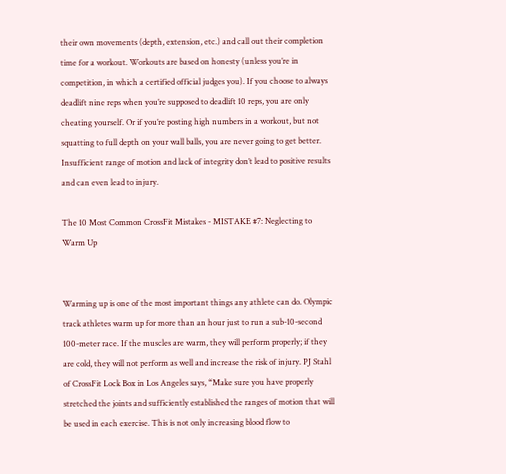their own movements (depth, extension, etc.) and call out their completion time for a workout. Workouts are based on honesty (unless you’re in competition, in which a certified official judges you). If you choose to always deadlift nine reps when you’re supposed to deadlift 10 reps, you are only cheating yourself. Or if you’re posting high numbers in a workout, but not squatting to full depth on your wall balls, you are never going to get better. Insufficient range of motion and lack of integrity don’t lead to positive results and can even lead to injury.

The 10 Most Common CrossFit Mistakes - MISTAKE #7: Neglecting to Warm Up


Warming up is one of the most important things any athlete can do. Olympic track athletes warm up for more than an hour just to run a sub-10-second 100-meter race. If the muscles are warm, they will perform properly; if they are cold, they will not perform as well and increase the risk of injury. PJ Stahl of CrossFit Lock Box in Los Angeles says, “Make sure you have properly stretched the joints and sufficiently established the ranges of motion that will be used in each exercise. This is not only increasing blood flow to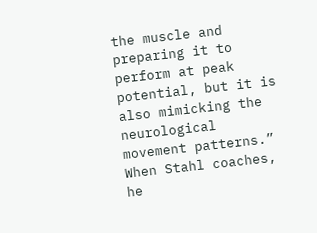the muscle and preparing it to perform at peak potential, but it is also mimicking the neurological movement patterns.” When Stahl coaches, he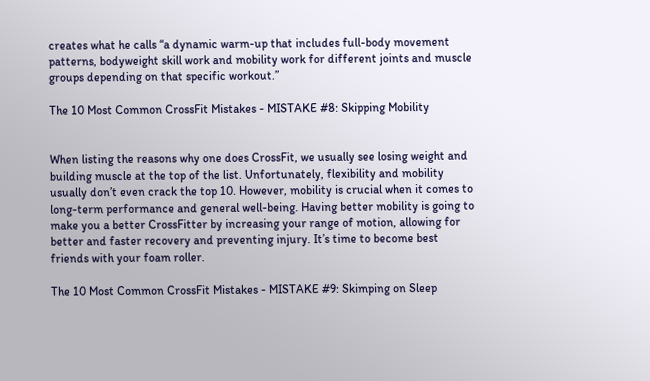creates what he calls “a dynamic warm-up that includes full-body movement patterns, bodyweight skill work and mobility work for different joints and muscle groups depending on that specific workout.”

The 10 Most Common CrossFit Mistakes - MISTAKE #8: Skipping Mobility


When listing the reasons why one does CrossFit, we usually see losing weight and building muscle at the top of the list. Unfortunately, flexibility and mobility usually don’t even crack the top 10. However, mobility is crucial when it comes to long-term performance and general well-being. Having better mobility is going to make you a better CrossFitter by increasing your range of motion, allowing for better and faster recovery and preventing injury. It’s time to become best friends with your foam roller.

The 10 Most Common CrossFit Mistakes - MISTAKE #9: Skimping on Sleep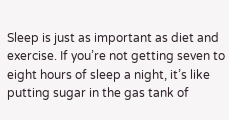Sleep is just as important as diet and exercise. If you’re not getting seven to eight hours of sleep a night, it’s like putting sugar in the gas tank of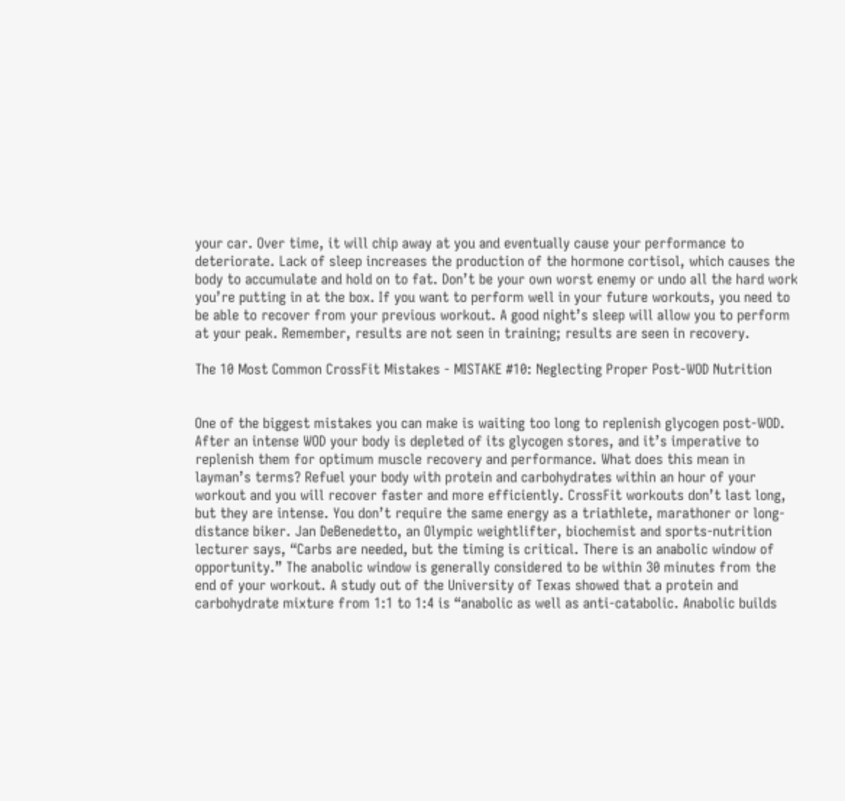your car. Over time, it will chip away at you and eventually cause your performance to deteriorate. Lack of sleep increases the production of the hormone cortisol, which causes the body to accumulate and hold on to fat. Don’t be your own worst enemy or undo all the hard work you’re putting in at the box. If you want to perform well in your future workouts, you need to be able to recover from your previous workout. A good night’s sleep will allow you to perform at your peak. Remember, results are not seen in training; results are seen in recovery.

The 10 Most Common CrossFit Mistakes - MISTAKE #10: Neglecting Proper Post-WOD Nutrition


One of the biggest mistakes you can make is waiting too long to replenish glycogen post-WOD. After an intense WOD your body is depleted of its glycogen stores, and it’s imperative to replenish them for optimum muscle recovery and performance. What does this mean in layman’s terms? Refuel your body with protein and carbohydrates within an hour of your workout and you will recover faster and more efficiently. CrossFit workouts don’t last long, but they are intense. You don’t require the same energy as a triathlete, marathoner or long-distance biker. Jan DeBenedetto, an Olympic weightlifter, biochemist and sports-nutrition lecturer says, “Carbs are needed, but the timing is critical. There is an anabolic window of opportunity.” The anabolic window is generally considered to be within 30 minutes from the end of your workout. A study out of the University of Texas showed that a protein and carbohydrate mixture from 1:1 to 1:4 is “anabolic as well as anti-catabolic. Anabolic builds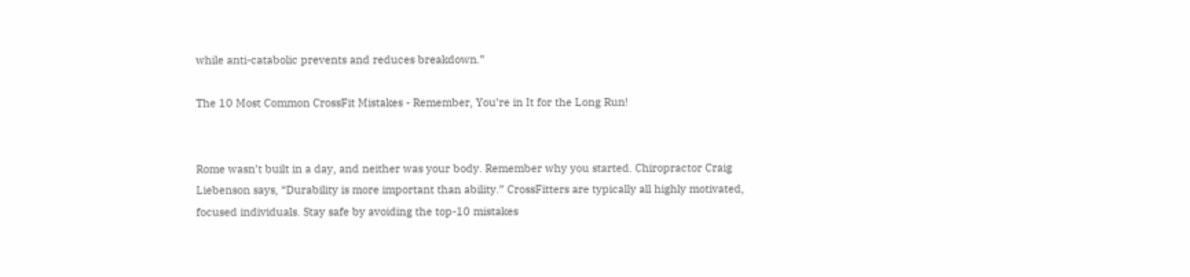while anti-catabolic prevents and reduces breakdown.”

The 10 Most Common CrossFit Mistakes - Remember, You’re in It for the Long Run!


Rome wasn’t built in a day, and neither was your body. Remember why you started. Chiropractor Craig Liebenson says, “Durability is more important than ability.” CrossFitters are typically all highly motivated, focused individuals. Stay safe by avoiding the top-10 mistakes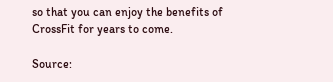so that you can enjoy the benefits of CrossFit for years to come.

Source: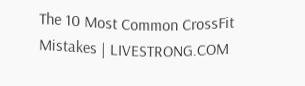The 10 Most Common CrossFit Mistakes | LIVESTRONG.COM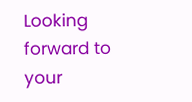Looking forward to your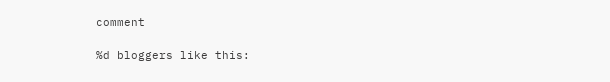comment

%d bloggers like this: